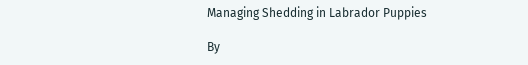Managing Shedding in Labrador Puppies

By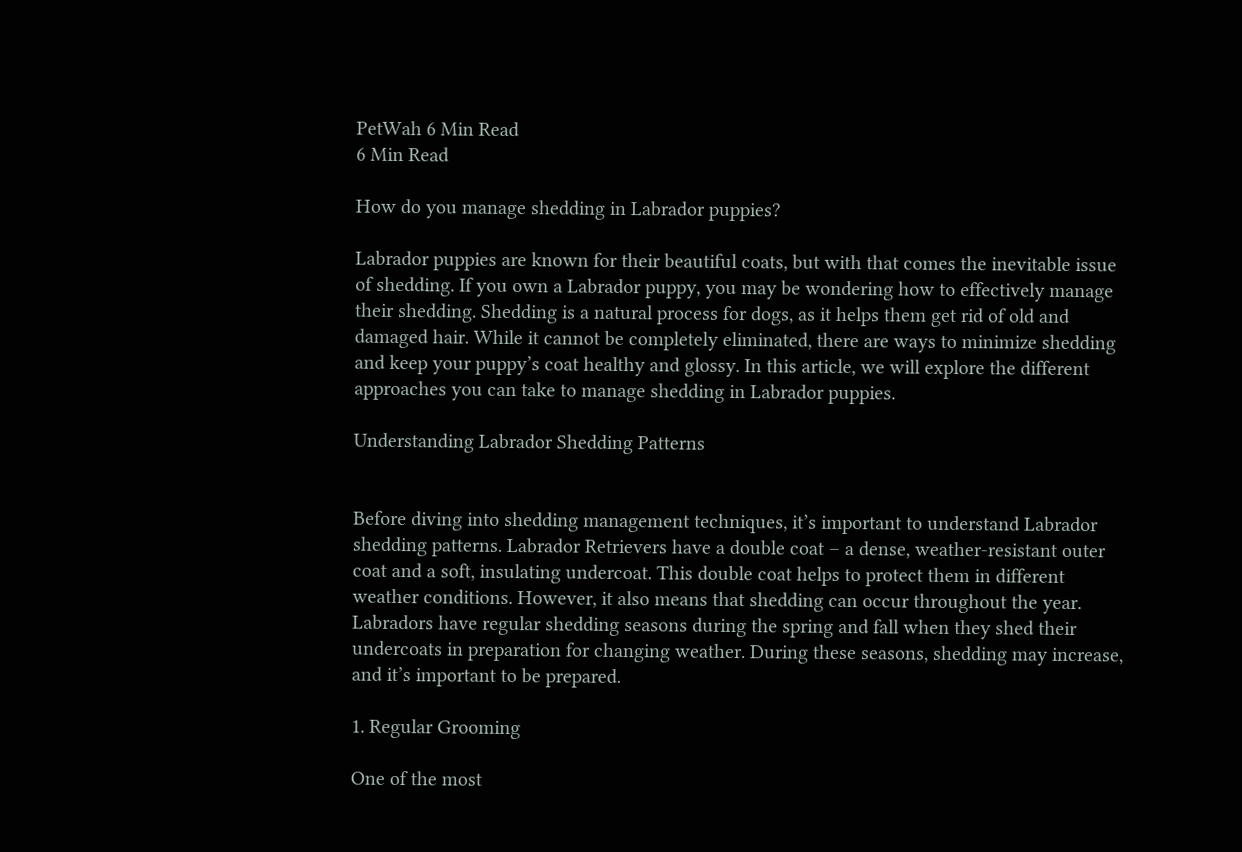PetWah 6 Min Read
6 Min Read

How do you manage shedding in Labrador puppies?

Labrador puppies are known for their beautiful coats, but with that comes the inevitable issue of shedding. If you own a Labrador puppy, you may be wondering how to effectively manage their shedding. Shedding is a natural process for dogs, as it helps them get rid of old and damaged hair. While it cannot be completely eliminated, there are ways to minimize shedding and keep your puppy’s coat healthy and glossy. In this article, we will explore the different approaches you can take to manage shedding in Labrador puppies.

Understanding Labrador Shedding Patterns


Before diving into shedding management techniques, it’s important to understand Labrador shedding patterns. Labrador Retrievers have a double coat – a dense, weather-resistant outer coat and a soft, insulating undercoat. This double coat helps to protect them in different weather conditions. However, it also means that shedding can occur throughout the year. Labradors have regular shedding seasons during the spring and fall when they shed their undercoats in preparation for changing weather. During these seasons, shedding may increase, and it’s important to be prepared.

1. Regular Grooming

One of the most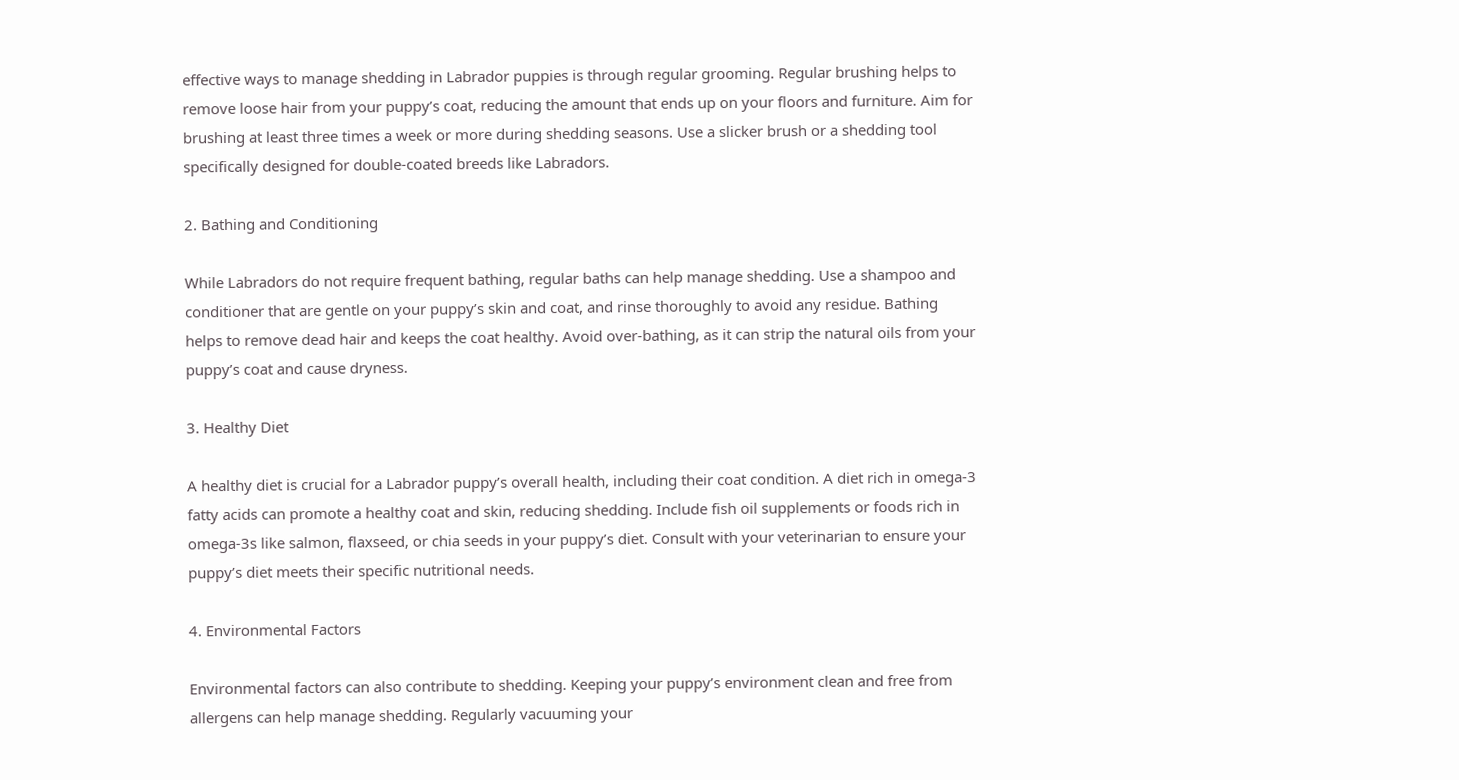effective ways to manage shedding in Labrador puppies is through regular grooming. Regular brushing helps to remove loose hair from your puppy’s coat, reducing the amount that ends up on your floors and furniture. Aim for brushing at least three times a week or more during shedding seasons. Use a slicker brush or a shedding tool specifically designed for double-coated breeds like Labradors.

2. Bathing and Conditioning

While Labradors do not require frequent bathing, regular baths can help manage shedding. Use a shampoo and conditioner that are gentle on your puppy’s skin and coat, and rinse thoroughly to avoid any residue. Bathing helps to remove dead hair and keeps the coat healthy. Avoid over-bathing, as it can strip the natural oils from your puppy’s coat and cause dryness.

3. Healthy Diet

A healthy diet is crucial for a Labrador puppy’s overall health, including their coat condition. A diet rich in omega-3 fatty acids can promote a healthy coat and skin, reducing shedding. Include fish oil supplements or foods rich in omega-3s like salmon, flaxseed, or chia seeds in your puppy’s diet. Consult with your veterinarian to ensure your puppy’s diet meets their specific nutritional needs.

4. Environmental Factors

Environmental factors can also contribute to shedding. Keeping your puppy’s environment clean and free from allergens can help manage shedding. Regularly vacuuming your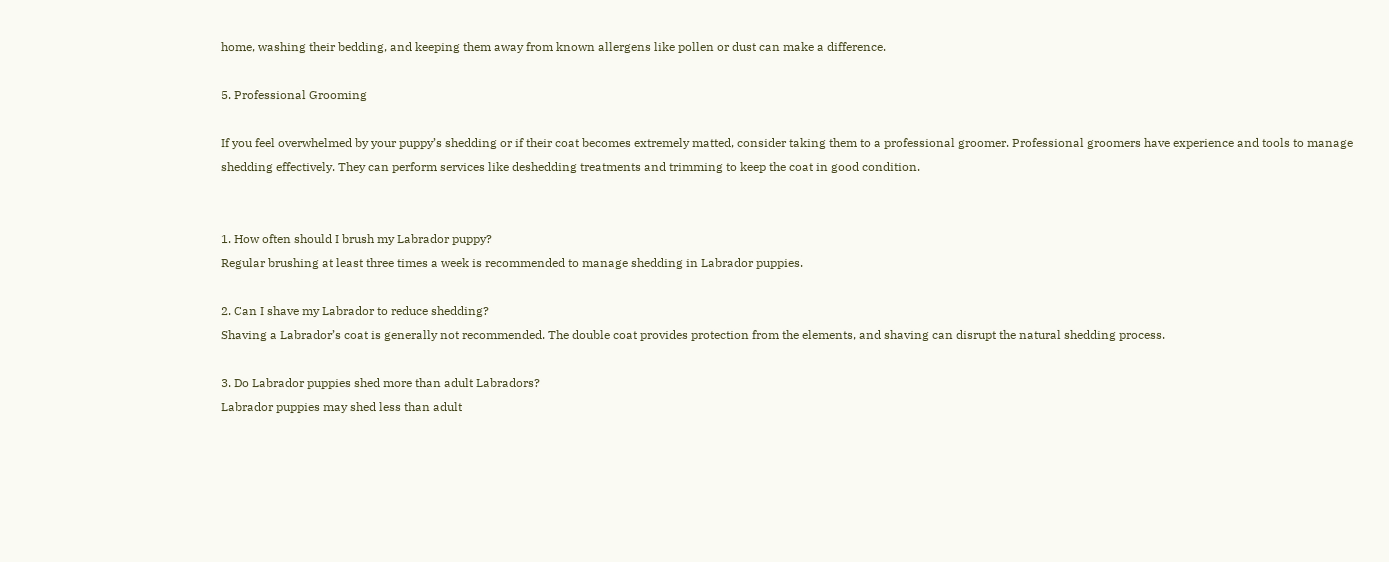home, washing their bedding, and keeping them away from known allergens like pollen or dust can make a difference.

5. Professional Grooming

If you feel overwhelmed by your puppy’s shedding or if their coat becomes extremely matted, consider taking them to a professional groomer. Professional groomers have experience and tools to manage shedding effectively. They can perform services like deshedding treatments and trimming to keep the coat in good condition.


1. How often should I brush my Labrador puppy?
Regular brushing at least three times a week is recommended to manage shedding in Labrador puppies.

2. Can I shave my Labrador to reduce shedding?
Shaving a Labrador’s coat is generally not recommended. The double coat provides protection from the elements, and shaving can disrupt the natural shedding process.

3. Do Labrador puppies shed more than adult Labradors?
Labrador puppies may shed less than adult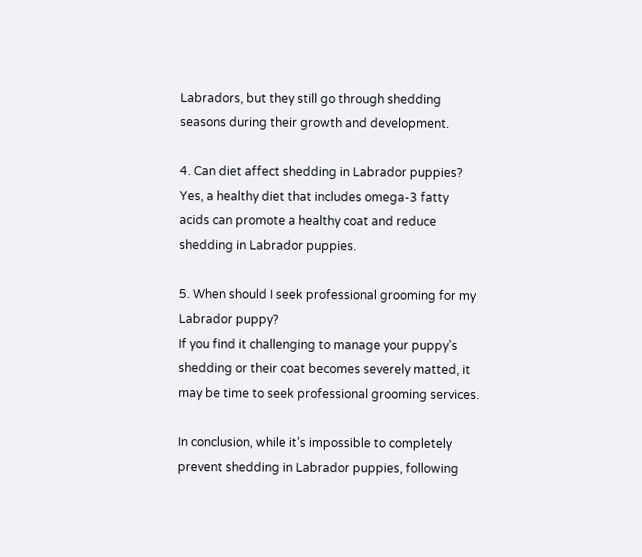Labradors, but they still go through shedding seasons during their growth and development.

4. Can diet affect shedding in Labrador puppies?
Yes, a healthy diet that includes omega-3 fatty acids can promote a healthy coat and reduce shedding in Labrador puppies.

5. When should I seek professional grooming for my Labrador puppy?
If you find it challenging to manage your puppy’s shedding or their coat becomes severely matted, it may be time to seek professional grooming services.

In conclusion, while it’s impossible to completely prevent shedding in Labrador puppies, following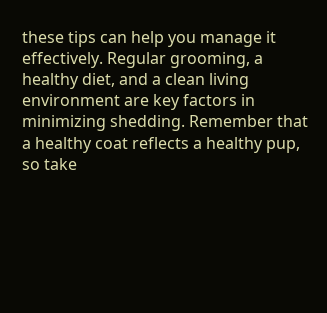these tips can help you manage it effectively. Regular grooming, a healthy diet, and a clean living environment are key factors in minimizing shedding. Remember that a healthy coat reflects a healthy pup, so take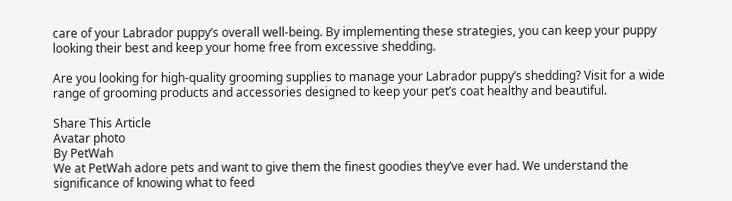care of your Labrador puppy’s overall well-being. By implementing these strategies, you can keep your puppy looking their best and keep your home free from excessive shedding.

Are you looking for high-quality grooming supplies to manage your Labrador puppy’s shedding? Visit for a wide range of grooming products and accessories designed to keep your pet’s coat healthy and beautiful.

Share This Article
Avatar photo
By PetWah
We at PetWah adore pets and want to give them the finest goodies they’ve ever had. We understand the significance of knowing what to feed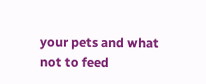your pets and what not to feed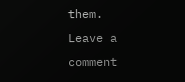them.
Leave a comment